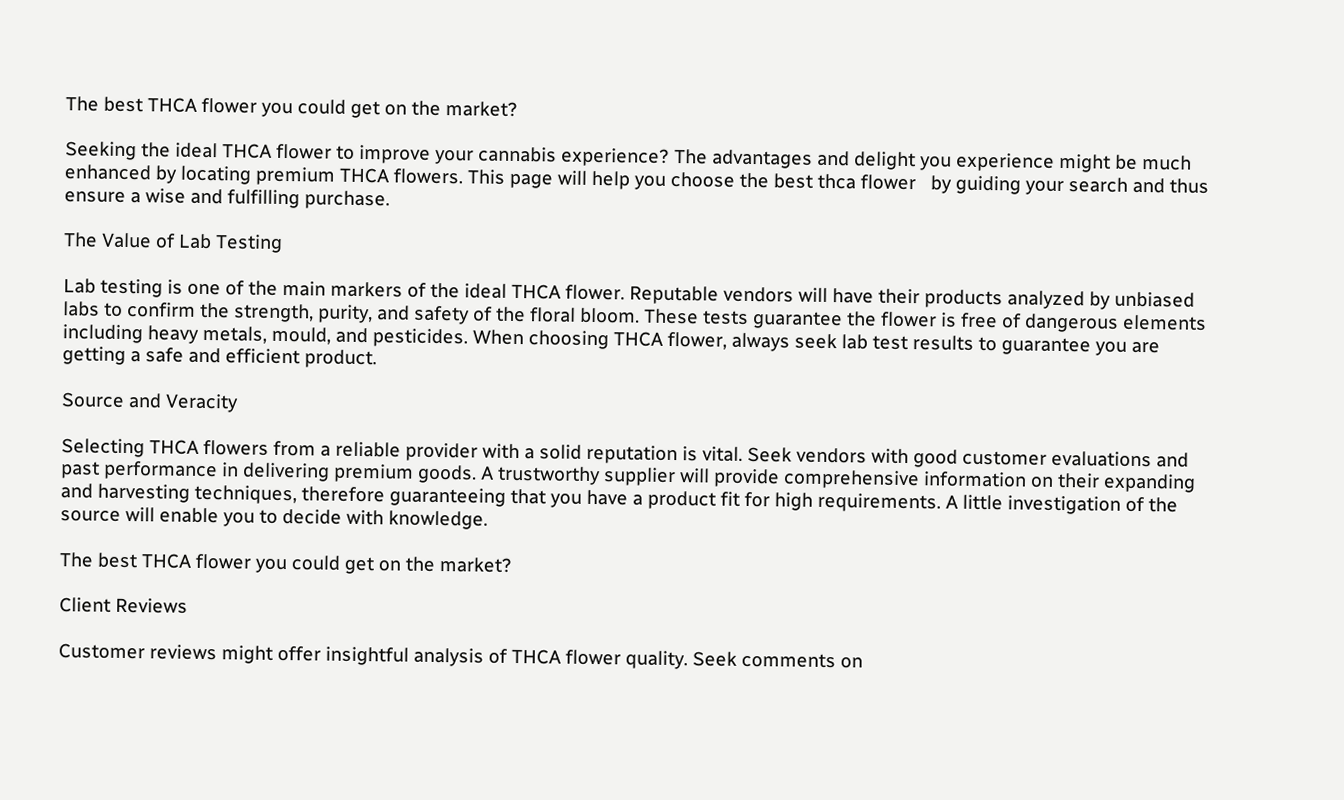The best THCA flower you could get on the market?

Seeking the ideal THCA flower to improve your cannabis experience? The advantages and delight you experience might be much enhanced by locating premium THCA flowers. This page will help you choose the best thca flower   by guiding your search and thus ensure a wise and fulfilling purchase.

The Value of Lab Testing

Lab testing is one of the main markers of the ideal THCA flower. Reputable vendors will have their products analyzed by unbiased labs to confirm the strength, purity, and safety of the floral bloom. These tests guarantee the flower is free of dangerous elements including heavy metals, mould, and pesticides. When choosing THCA flower, always seek lab test results to guarantee you are getting a safe and efficient product.

Source and Veracity

Selecting THCA flowers from a reliable provider with a solid reputation is vital. Seek vendors with good customer evaluations and past performance in delivering premium goods. A trustworthy supplier will provide comprehensive information on their expanding and harvesting techniques, therefore guaranteeing that you have a product fit for high requirements. A little investigation of the source will enable you to decide with knowledge.

The best THCA flower you could get on the market?

Client Reviews

Customer reviews might offer insightful analysis of THCA flower quality. Seek comments on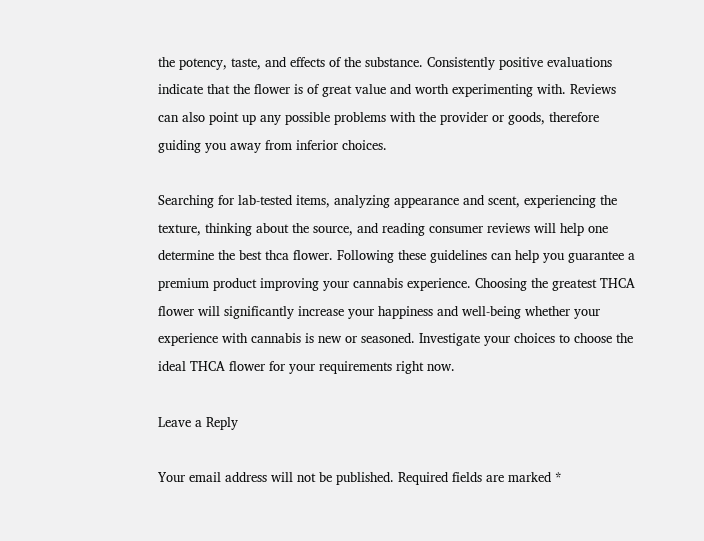the potency, taste, and effects of the substance. Consistently positive evaluations indicate that the flower is of great value and worth experimenting with. Reviews can also point up any possible problems with the provider or goods, therefore guiding you away from inferior choices.

Searching for lab-tested items, analyzing appearance and scent, experiencing the texture, thinking about the source, and reading consumer reviews will help one determine the best thca flower. Following these guidelines can help you guarantee a premium product improving your cannabis experience. Choosing the greatest THCA flower will significantly increase your happiness and well-being whether your experience with cannabis is new or seasoned. Investigate your choices to choose the ideal THCA flower for your requirements right now.

Leave a Reply

Your email address will not be published. Required fields are marked *